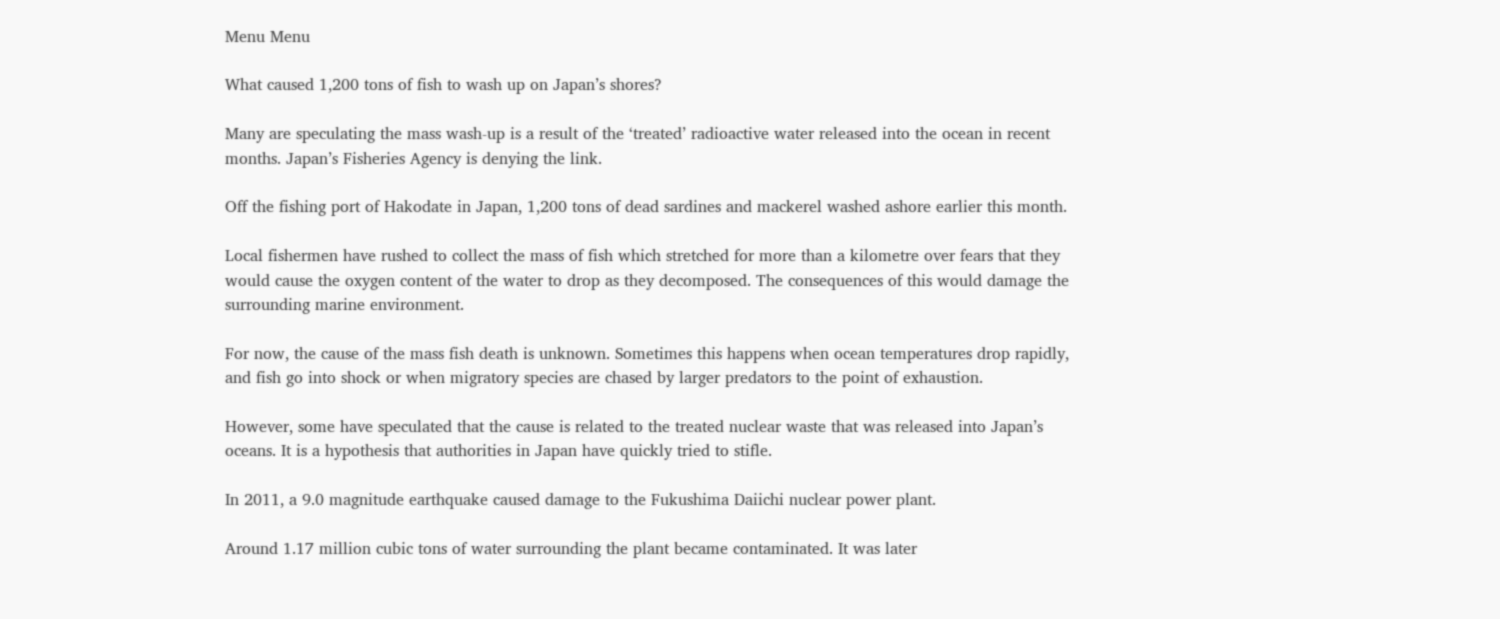Menu Menu

What caused 1,200 tons of fish to wash up on Japan’s shores?

Many are speculating the mass wash-up is a result of the ‘treated’ radioactive water released into the ocean in recent months. Japan’s Fisheries Agency is denying the link.

Off the fishing port of Hakodate in Japan, 1,200 tons of dead sardines and mackerel washed ashore earlier this month.

Local fishermen have rushed to collect the mass of fish which stretched for more than a kilometre over fears that they would cause the oxygen content of the water to drop as they decomposed. The consequences of this would damage the surrounding marine environment.

For now, the cause of the mass fish death is unknown. Sometimes this happens when ocean temperatures drop rapidly, and fish go into shock or when migratory species are chased by larger predators to the point of exhaustion.

However, some have speculated that the cause is related to the treated nuclear waste that was released into Japan’s oceans. It is a hypothesis that authorities in Japan have quickly tried to stifle.

In 2011, a 9.0 magnitude earthquake caused damage to the Fukushima Daiichi nuclear power plant.

Around 1.17 million cubic tons of water surrounding the plant became contaminated. It was later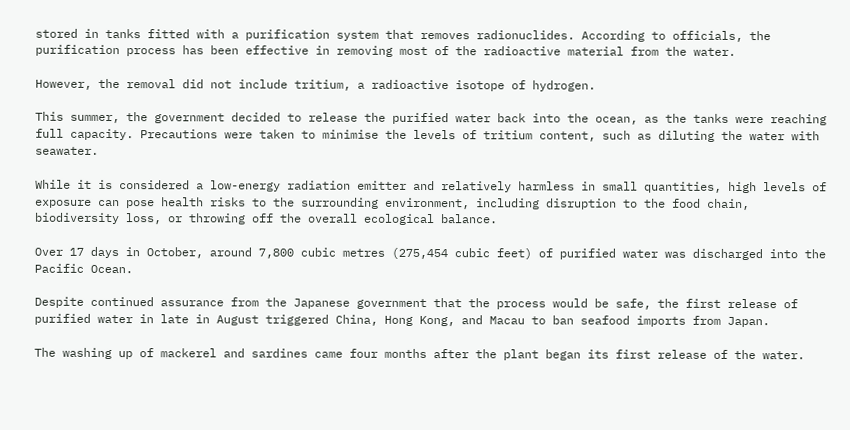stored in tanks fitted with a purification system that removes radionuclides. According to officials, the purification process has been effective in removing most of the radioactive material from the water.

However, the removal did not include tritium, a radioactive isotope of hydrogen.

This summer, the government decided to release the purified water back into the ocean, as the tanks were reaching full capacity. Precautions were taken to minimise the levels of tritium content, such as diluting the water with seawater.

While it is considered a low-energy radiation emitter and relatively harmless in small quantities, high levels of exposure can pose health risks to the surrounding environment, including disruption to the food chain, biodiversity loss, or throwing off the overall ecological balance.

Over 17 days in October, around 7,800 cubic metres (275,454 cubic feet) of purified water was discharged into the Pacific Ocean.

Despite continued assurance from the Japanese government that the process would be safe, the first release of purified water in late in August triggered China, Hong Kong, and Macau to ban seafood imports from Japan.

The washing up of mackerel and sardines came four months after the plant began its first release of the water.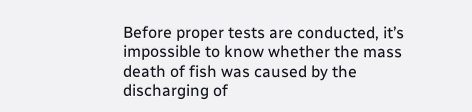Before proper tests are conducted, it’s impossible to know whether the mass death of fish was caused by the discharging of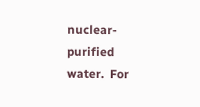nuclear-purified water.  For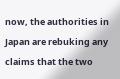now, the authorities in Japan are rebuking any claims that the two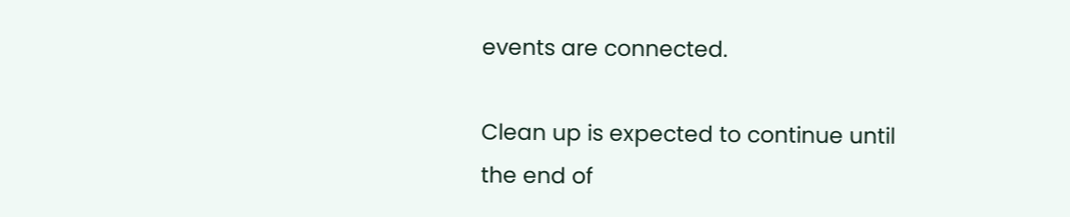events are connected.

Clean up is expected to continue until the end of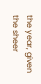the year, given the sheer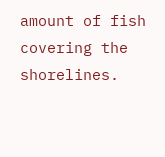amount of fish covering the shorelines.